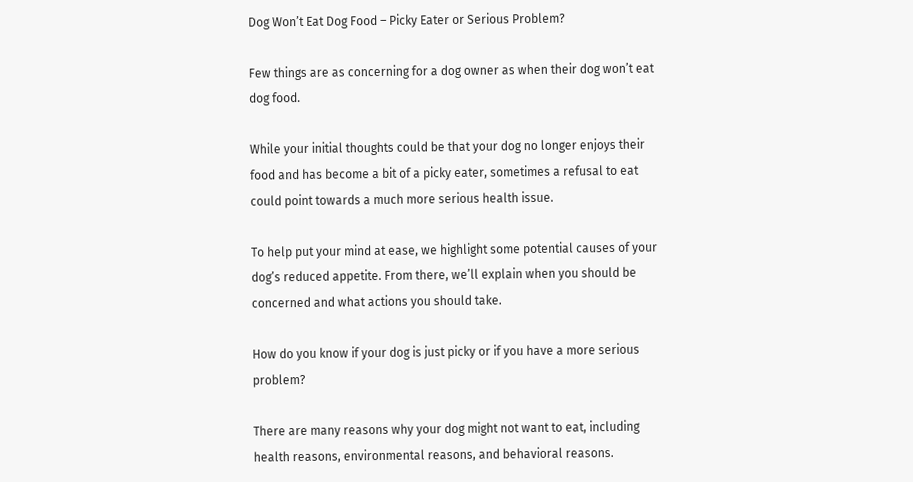Dog Won’t Eat Dog Food – Picky Eater or Serious Problem?

Few things are as concerning for a dog owner as when their dog won’t eat dog food.

While your initial thoughts could be that your dog no longer enjoys their food and has become a bit of a picky eater, sometimes a refusal to eat could point towards a much more serious health issue.

To help put your mind at ease, we highlight some potential causes of your dog’s reduced appetite. From there, we’ll explain when you should be concerned and what actions you should take.

How do you know if your dog is just picky or if you have a more serious problem?

There are many reasons why your dog might not want to eat, including health reasons, environmental reasons, and behavioral reasons.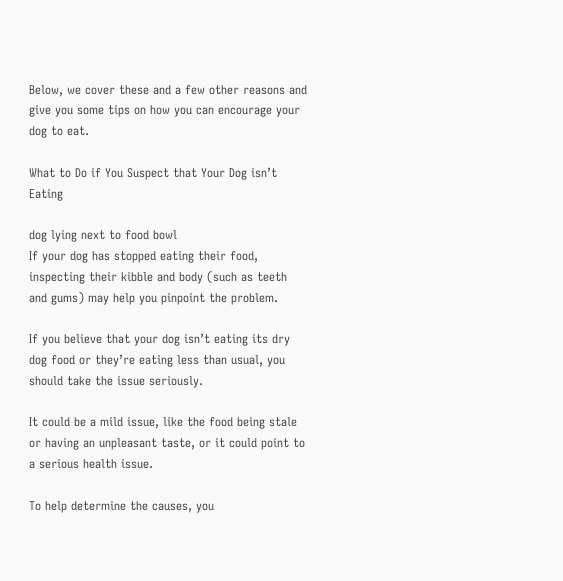Below, we cover these and a few other reasons and give you some tips on how you can encourage your dog to eat.

What to Do if You Suspect that Your Dog isn’t Eating

dog lying next to food bowl
If your dog has stopped eating their food, inspecting their kibble and body (such as teeth and gums) may help you pinpoint the problem.

If you believe that your dog isn’t eating its dry dog food or they’re eating less than usual, you should take the issue seriously.

It could be a mild issue, like the food being stale or having an unpleasant taste, or it could point to a serious health issue.

To help determine the causes, you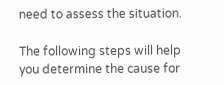need to assess the situation.

The following steps will help you determine the cause for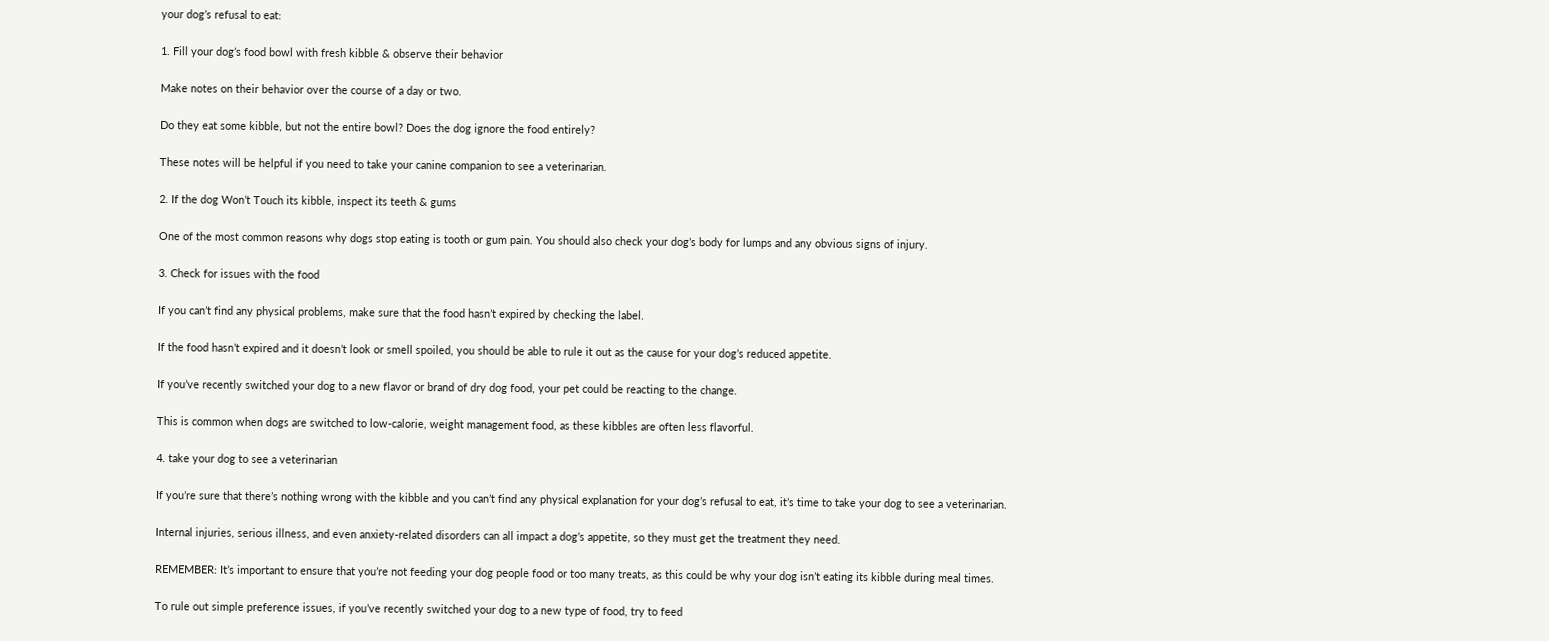your dog’s refusal to eat:

1. Fill your dog’s food bowl with fresh kibble & observe their behavior

Make notes on their behavior over the course of a day or two.

Do they eat some kibble, but not the entire bowl? Does the dog ignore the food entirely?

These notes will be helpful if you need to take your canine companion to see a veterinarian.

2. If the dog Won’t Touch its kibble, inspect its teeth & gums

One of the most common reasons why dogs stop eating is tooth or gum pain. You should also check your dog’s body for lumps and any obvious signs of injury.

3. Check for issues with the food

If you can’t find any physical problems, make sure that the food hasn’t expired by checking the label.

If the food hasn’t expired and it doesn’t look or smell spoiled, you should be able to rule it out as the cause for your dog’s reduced appetite.

If you’ve recently switched your dog to a new flavor or brand of dry dog food, your pet could be reacting to the change.

This is common when dogs are switched to low-calorie, weight management food, as these kibbles are often less flavorful.

4. take your dog to see a veterinarian

If you’re sure that there’s nothing wrong with the kibble and you can’t find any physical explanation for your dog’s refusal to eat, it’s time to take your dog to see a veterinarian.

Internal injuries, serious illness, and even anxiety-related disorders can all impact a dog’s appetite, so they must get the treatment they need.

REMEMBER: It’s important to ensure that you’re not feeding your dog people food or too many treats, as this could be why your dog isn’t eating its kibble during meal times.

To rule out simple preference issues, if you’ve recently switched your dog to a new type of food, try to feed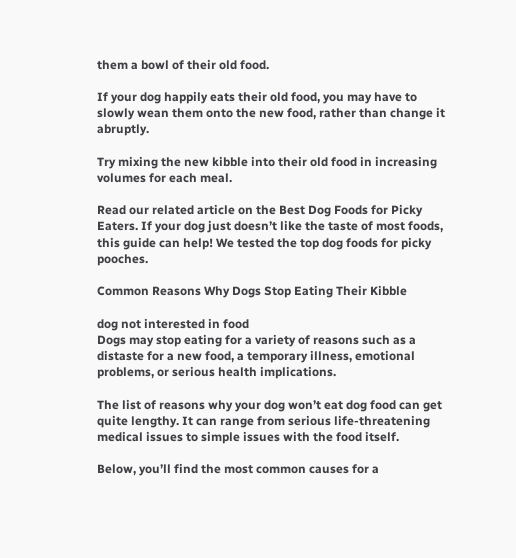them a bowl of their old food.

If your dog happily eats their old food, you may have to slowly wean them onto the new food, rather than change it abruptly.

Try mixing the new kibble into their old food in increasing volumes for each meal.

Read our related article on the Best Dog Foods for Picky Eaters. If your dog just doesn’t like the taste of most foods, this guide can help! We tested the top dog foods for picky pooches.

Common Reasons Why Dogs Stop Eating Their Kibble

dog not interested in food
Dogs may stop eating for a variety of reasons such as a distaste for a new food, a temporary illness, emotional problems, or serious health implications.

The list of reasons why your dog won’t eat dog food can get quite lengthy. It can range from serious life-threatening medical issues to simple issues with the food itself.

Below, you’ll find the most common causes for a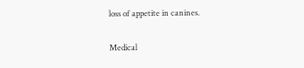loss of appetite in canines.

Medical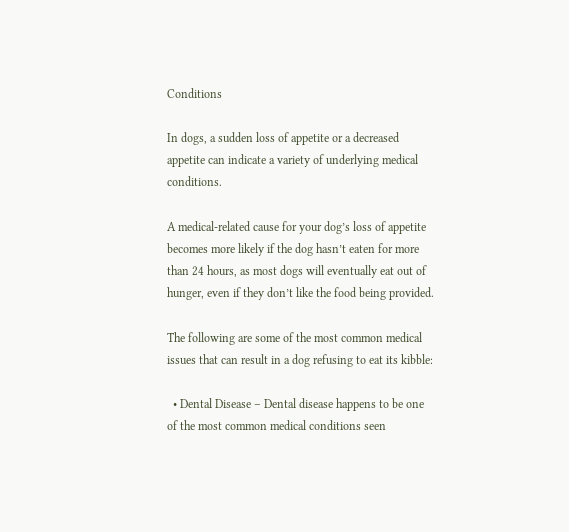Conditions

In dogs, a sudden loss of appetite or a decreased appetite can indicate a variety of underlying medical conditions.

A medical-related cause for your dog’s loss of appetite becomes more likely if the dog hasn’t eaten for more than 24 hours, as most dogs will eventually eat out of hunger, even if they don’t like the food being provided.

The following are some of the most common medical issues that can result in a dog refusing to eat its kibble:

  • Dental Disease – Dental disease happens to be one of the most common medical conditions seen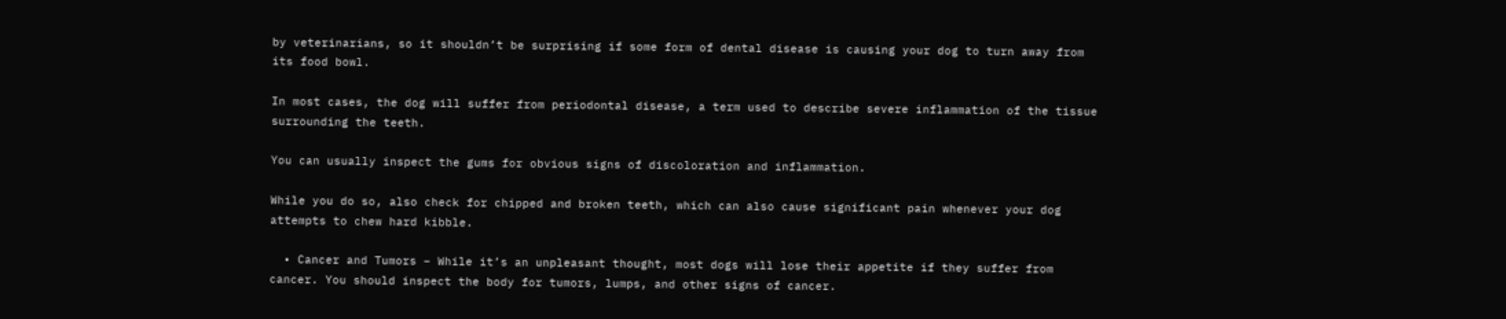by veterinarians, so it shouldn’t be surprising if some form of dental disease is causing your dog to turn away from its food bowl.

In most cases, the dog will suffer from periodontal disease, a term used to describe severe inflammation of the tissue surrounding the teeth.

You can usually inspect the gums for obvious signs of discoloration and inflammation.

While you do so, also check for chipped and broken teeth, which can also cause significant pain whenever your dog attempts to chew hard kibble.

  • Cancer and Tumors – While it’s an unpleasant thought, most dogs will lose their appetite if they suffer from cancer. You should inspect the body for tumors, lumps, and other signs of cancer.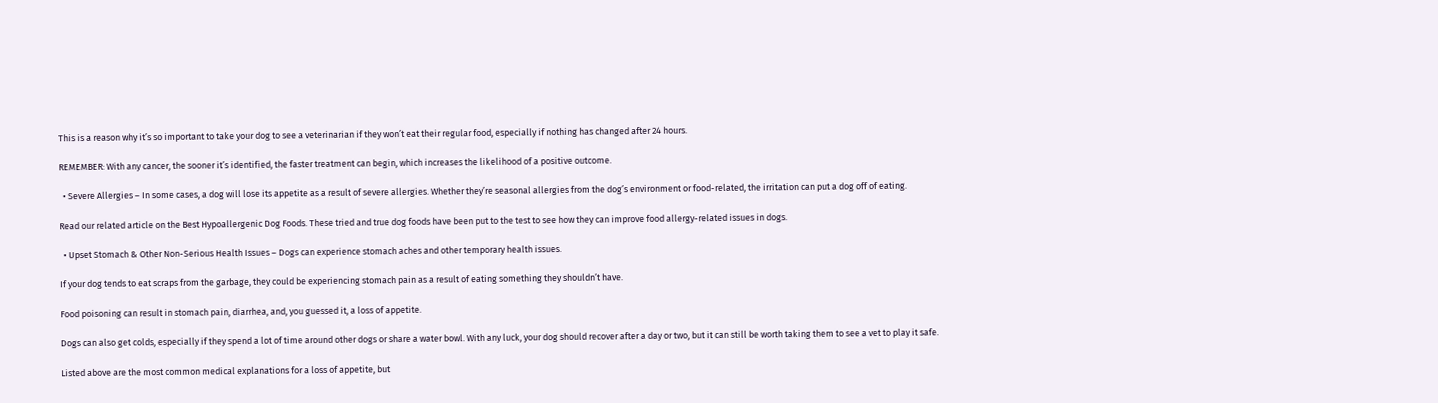This is a reason why it’s so important to take your dog to see a veterinarian if they won’t eat their regular food, especially if nothing has changed after 24 hours.

REMEMBER: With any cancer, the sooner it’s identified, the faster treatment can begin, which increases the likelihood of a positive outcome.

  • Severe Allergies – In some cases, a dog will lose its appetite as a result of severe allergies. Whether they’re seasonal allergies from the dog’s environment or food-related, the irritation can put a dog off of eating.

Read our related article on the Best Hypoallergenic Dog Foods. These tried and true dog foods have been put to the test to see how they can improve food allergy-related issues in dogs.

  • Upset Stomach & Other Non-Serious Health Issues – Dogs can experience stomach aches and other temporary health issues.

If your dog tends to eat scraps from the garbage, they could be experiencing stomach pain as a result of eating something they shouldn’t have.

Food poisoning can result in stomach pain, diarrhea, and, you guessed it, a loss of appetite.

Dogs can also get colds, especially if they spend a lot of time around other dogs or share a water bowl. With any luck, your dog should recover after a day or two, but it can still be worth taking them to see a vet to play it safe.

Listed above are the most common medical explanations for a loss of appetite, but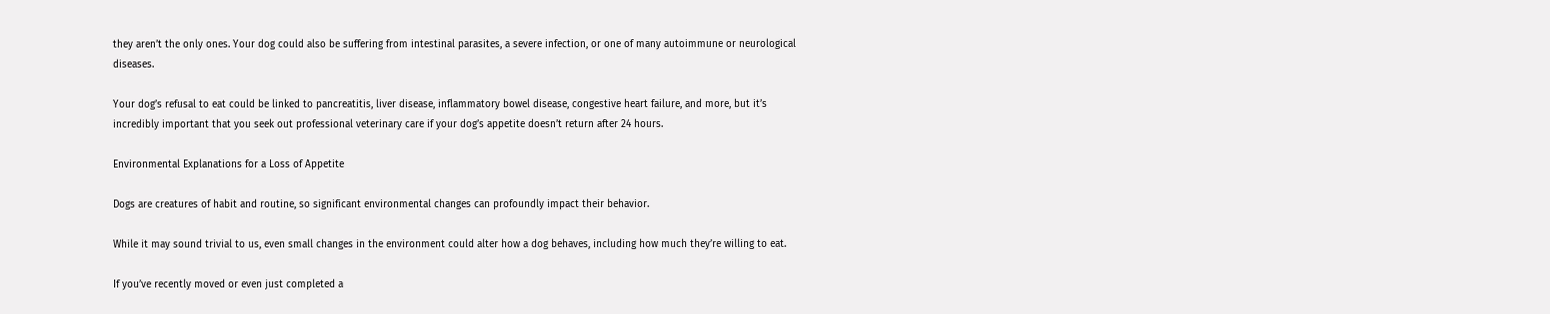they aren’t the only ones. Your dog could also be suffering from intestinal parasites, a severe infection, or one of many autoimmune or neurological diseases.

Your dog’s refusal to eat could be linked to pancreatitis, liver disease, inflammatory bowel disease, congestive heart failure, and more, but it’s incredibly important that you seek out professional veterinary care if your dog’s appetite doesn’t return after 24 hours.

Environmental Explanations for a Loss of Appetite

Dogs are creatures of habit and routine, so significant environmental changes can profoundly impact their behavior.

While it may sound trivial to us, even small changes in the environment could alter how a dog behaves, including how much they’re willing to eat.

If you’ve recently moved or even just completed a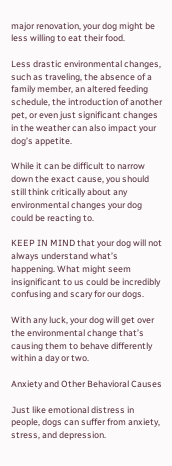major renovation, your dog might be less willing to eat their food.

Less drastic environmental changes, such as traveling, the absence of a family member, an altered feeding schedule, the introduction of another pet, or even just significant changes in the weather can also impact your dog’s appetite.

While it can be difficult to narrow down the exact cause, you should still think critically about any environmental changes your dog could be reacting to.

KEEP IN MIND that your dog will not always understand what’s happening. What might seem insignificant to us could be incredibly confusing and scary for our dogs.

With any luck, your dog will get over the environmental change that’s causing them to behave differently within a day or two.

Anxiety and Other Behavioral Causes

Just like emotional distress in people, dogs can suffer from anxiety, stress, and depression.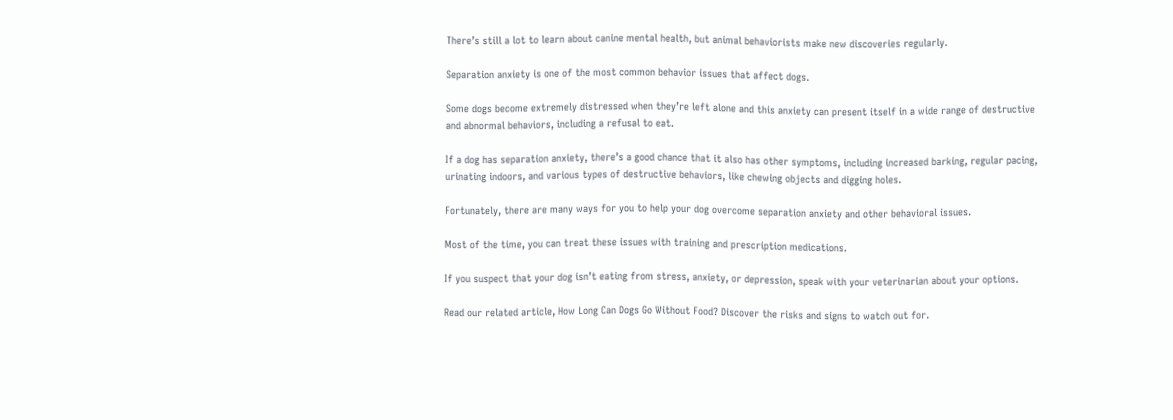There’s still a lot to learn about canine mental health, but animal behaviorists make new discoveries regularly.

Separation anxiety is one of the most common behavior issues that affect dogs.

Some dogs become extremely distressed when they’re left alone and this anxiety can present itself in a wide range of destructive and abnormal behaviors, including a refusal to eat.

If a dog has separation anxiety, there’s a good chance that it also has other symptoms, including increased barking, regular pacing, urinating indoors, and various types of destructive behaviors, like chewing objects and digging holes.

Fortunately, there are many ways for you to help your dog overcome separation anxiety and other behavioral issues.

Most of the time, you can treat these issues with training and prescription medications.

If you suspect that your dog isn’t eating from stress, anxiety, or depression, speak with your veterinarian about your options.

Read our related article, How Long Can Dogs Go Without Food? Discover the risks and signs to watch out for.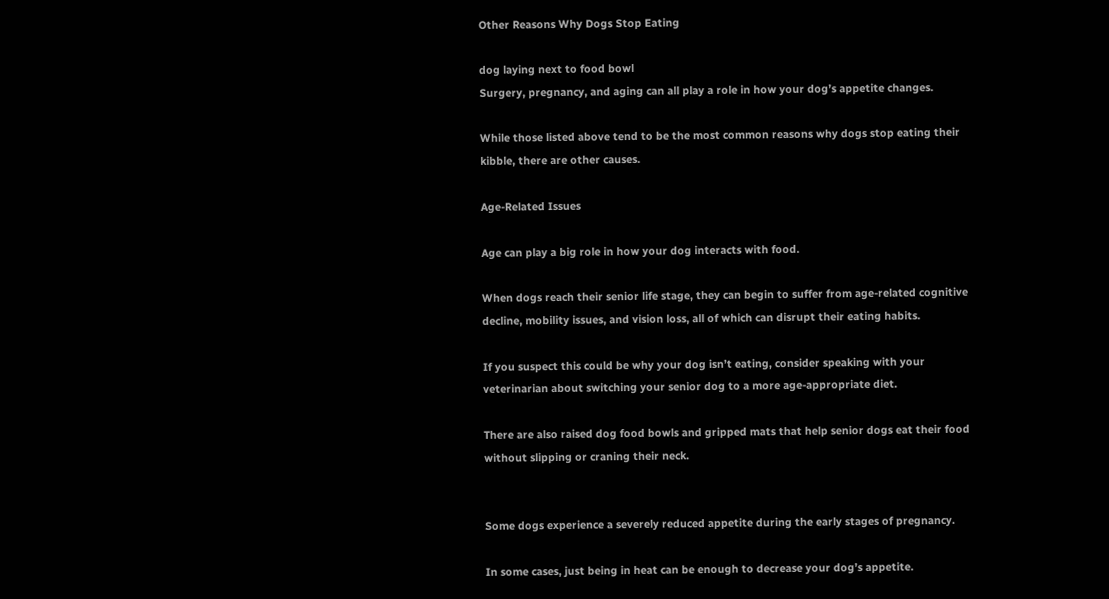Other Reasons Why Dogs Stop Eating

dog laying next to food bowl
Surgery, pregnancy, and aging can all play a role in how your dog’s appetite changes.

While those listed above tend to be the most common reasons why dogs stop eating their kibble, there are other causes.

Age-Related Issues

Age can play a big role in how your dog interacts with food.

When dogs reach their senior life stage, they can begin to suffer from age-related cognitive decline, mobility issues, and vision loss, all of which can disrupt their eating habits.

If you suspect this could be why your dog isn’t eating, consider speaking with your veterinarian about switching your senior dog to a more age-appropriate diet.

There are also raised dog food bowls and gripped mats that help senior dogs eat their food without slipping or craning their neck.


Some dogs experience a severely reduced appetite during the early stages of pregnancy.

In some cases, just being in heat can be enough to decrease your dog’s appetite.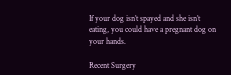If your dog isn’t spayed and she isn’t eating, you could have a pregnant dog on your hands.

Recent Surgery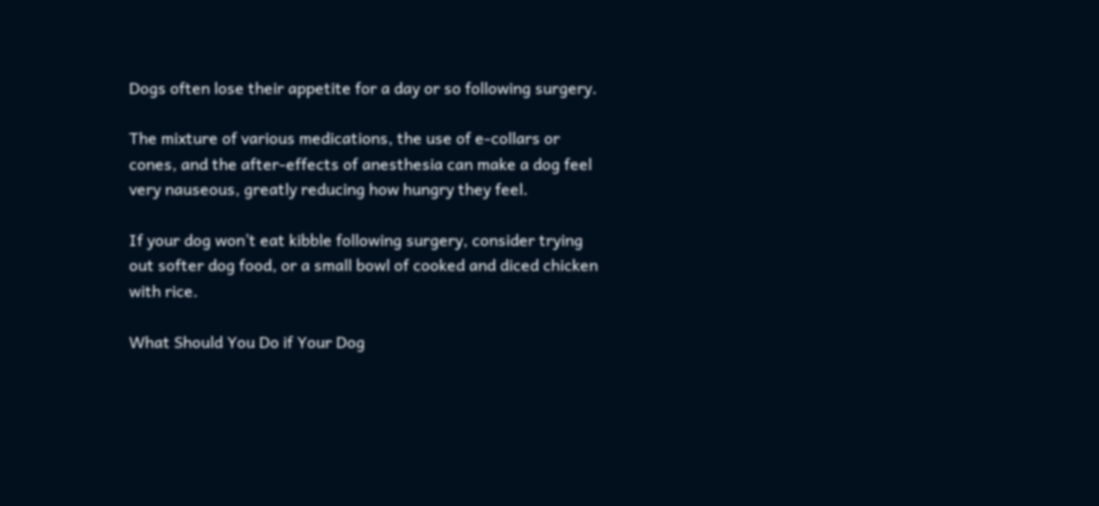Dogs often lose their appetite for a day or so following surgery.

The mixture of various medications, the use of e-collars or cones, and the after-effects of anesthesia can make a dog feel very nauseous, greatly reducing how hungry they feel.

If your dog won’t eat kibble following surgery, consider trying out softer dog food, or a small bowl of cooked and diced chicken with rice.

What Should You Do if Your Dog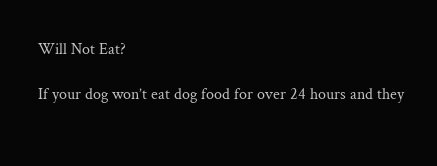Will Not Eat?

If your dog won’t eat dog food for over 24 hours and they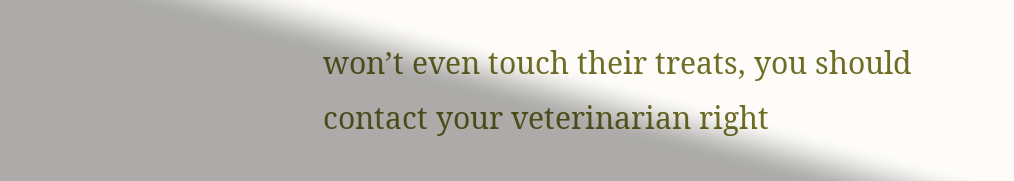won’t even touch their treats, you should contact your veterinarian right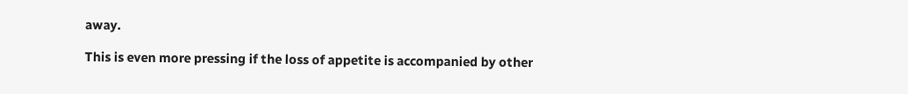away.

This is even more pressing if the loss of appetite is accompanied by other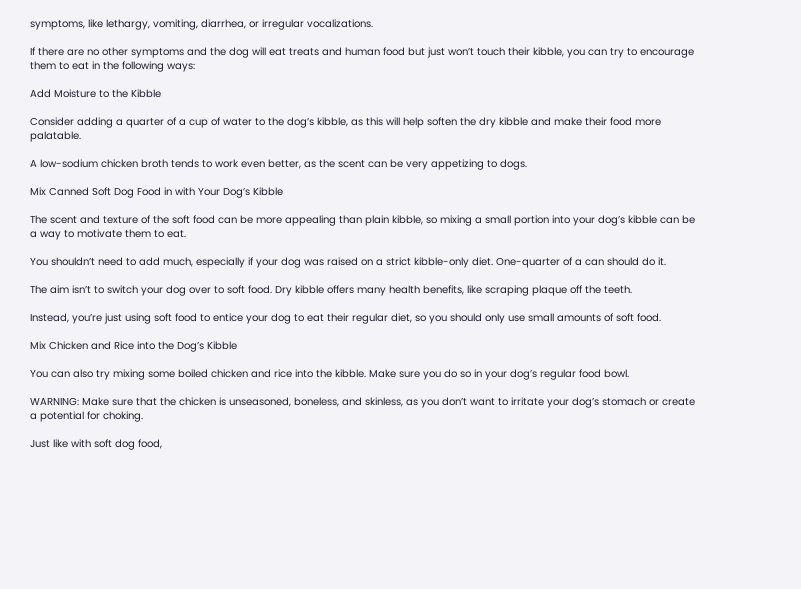symptoms, like lethargy, vomiting, diarrhea, or irregular vocalizations.

If there are no other symptoms and the dog will eat treats and human food but just won’t touch their kibble, you can try to encourage them to eat in the following ways:

Add Moisture to the Kibble

Consider adding a quarter of a cup of water to the dog’s kibble, as this will help soften the dry kibble and make their food more palatable.

A low-sodium chicken broth tends to work even better, as the scent can be very appetizing to dogs.

Mix Canned Soft Dog Food in with Your Dog’s Kibble

The scent and texture of the soft food can be more appealing than plain kibble, so mixing a small portion into your dog’s kibble can be a way to motivate them to eat.

You shouldn’t need to add much, especially if your dog was raised on a strict kibble-only diet. One-quarter of a can should do it.

The aim isn’t to switch your dog over to soft food. Dry kibble offers many health benefits, like scraping plaque off the teeth.

Instead, you’re just using soft food to entice your dog to eat their regular diet, so you should only use small amounts of soft food.

Mix Chicken and Rice into the Dog’s Kibble

You can also try mixing some boiled chicken and rice into the kibble. Make sure you do so in your dog’s regular food bowl.

WARNING: Make sure that the chicken is unseasoned, boneless, and skinless, as you don’t want to irritate your dog’s stomach or create a potential for choking.

Just like with soft dog food,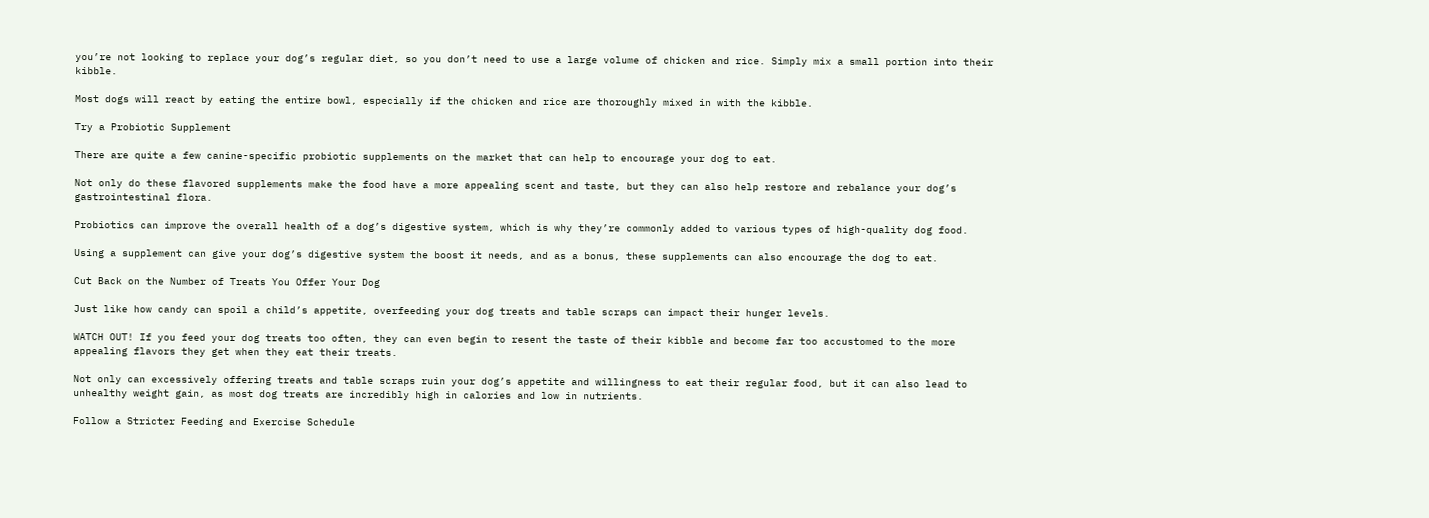you’re not looking to replace your dog’s regular diet, so you don’t need to use a large volume of chicken and rice. Simply mix a small portion into their kibble.

Most dogs will react by eating the entire bowl, especially if the chicken and rice are thoroughly mixed in with the kibble.

Try a Probiotic Supplement

There are quite a few canine-specific probiotic supplements on the market that can help to encourage your dog to eat.

Not only do these flavored supplements make the food have a more appealing scent and taste, but they can also help restore and rebalance your dog’s gastrointestinal flora.

Probiotics can improve the overall health of a dog’s digestive system, which is why they’re commonly added to various types of high-quality dog food.

Using a supplement can give your dog’s digestive system the boost it needs, and as a bonus, these supplements can also encourage the dog to eat.

Cut Back on the Number of Treats You Offer Your Dog

Just like how candy can spoil a child’s appetite, overfeeding your dog treats and table scraps can impact their hunger levels.

WATCH OUT! If you feed your dog treats too often, they can even begin to resent the taste of their kibble and become far too accustomed to the more appealing flavors they get when they eat their treats.

Not only can excessively offering treats and table scraps ruin your dog’s appetite and willingness to eat their regular food, but it can also lead to unhealthy weight gain, as most dog treats are incredibly high in calories and low in nutrients.

Follow a Stricter Feeding and Exercise Schedule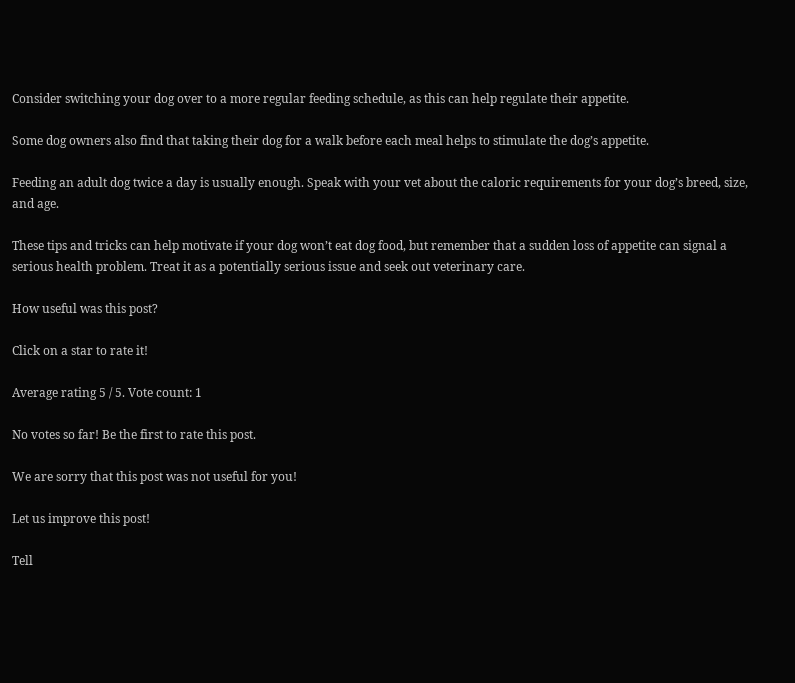Consider switching your dog over to a more regular feeding schedule, as this can help regulate their appetite.

Some dog owners also find that taking their dog for a walk before each meal helps to stimulate the dog’s appetite.

Feeding an adult dog twice a day is usually enough. Speak with your vet about the caloric requirements for your dog’s breed, size, and age.

These tips and tricks can help motivate if your dog won’t eat dog food, but remember that a sudden loss of appetite can signal a serious health problem. Treat it as a potentially serious issue and seek out veterinary care.

How useful was this post?

Click on a star to rate it!

Average rating 5 / 5. Vote count: 1

No votes so far! Be the first to rate this post.

We are sorry that this post was not useful for you!

Let us improve this post!

Tell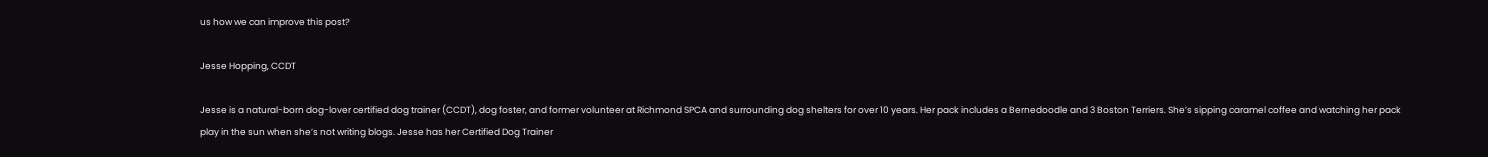us how we can improve this post?

Jesse Hopping, CCDT

Jesse is a natural-born dog-lover certified dog trainer (CCDT), dog foster, and former volunteer at Richmond SPCA and surrounding dog shelters for over 10 years. Her pack includes a Bernedoodle and 3 Boston Terriers. She’s sipping caramel coffee and watching her pack play in the sun when she’s not writing blogs. Jesse has her Certified Dog Trainer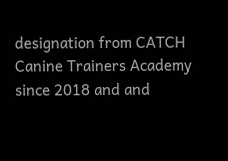designation from CATCH Canine Trainers Academy since 2018 and and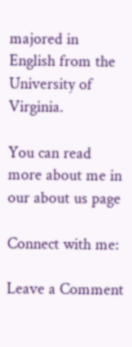majored in English from the University of Virginia.

You can read more about me in our about us page

Connect with me:

Leave a Comment